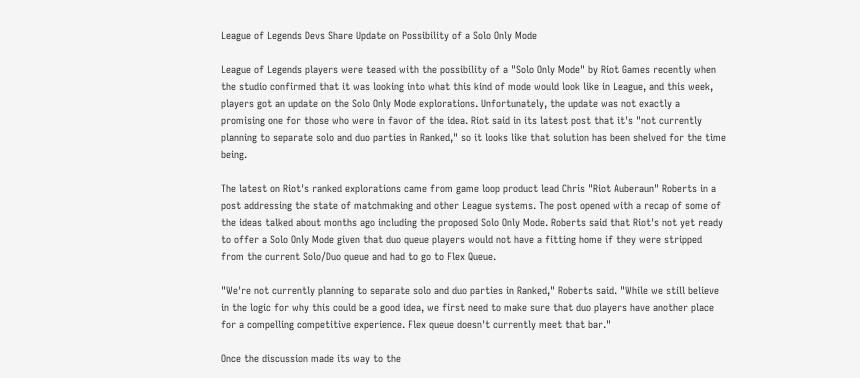League of Legends Devs Share Update on Possibility of a Solo Only Mode

League of Legends players were teased with the possibility of a "Solo Only Mode" by Riot Games recently when the studio confirmed that it was looking into what this kind of mode would look like in League, and this week, players got an update on the Solo Only Mode explorations. Unfortunately, the update was not exactly a promising one for those who were in favor of the idea. Riot said in its latest post that it's "not currently planning to separate solo and duo parties in Ranked," so it looks like that solution has been shelved for the time being.

The latest on Riot's ranked explorations came from game loop product lead Chris "Riot Auberaun" Roberts in a post addressing the state of matchmaking and other League systems. The post opened with a recap of some of the ideas talked about months ago including the proposed Solo Only Mode. Roberts said that Riot's not yet ready to offer a Solo Only Mode given that duo queue players would not have a fitting home if they were stripped from the current Solo/Duo queue and had to go to Flex Queue.

"We're not currently planning to separate solo and duo parties in Ranked," Roberts said. "While we still believe in the logic for why this could be a good idea, we first need to make sure that duo players have another place for a compelling competitive experience. Flex queue doesn't currently meet that bar."

Once the discussion made its way to the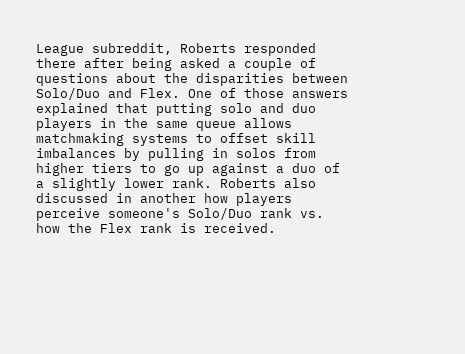League subreddit, Roberts responded there after being asked a couple of questions about the disparities between Solo/Duo and Flex. One of those answers explained that putting solo and duo players in the same queue allows matchmaking systems to offset skill imbalances by pulling in solos from higher tiers to go up against a duo of a slightly lower rank. Roberts also discussed in another how players perceive someone's Solo/Duo rank vs. how the Flex rank is received.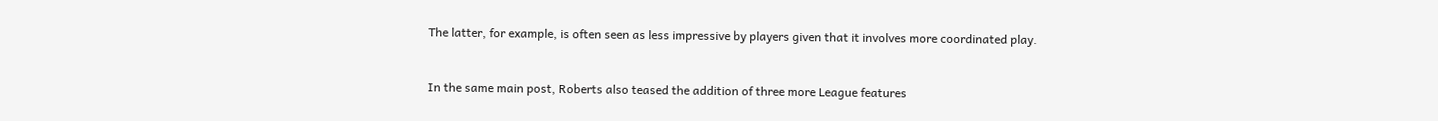The latter, for example, is often seen as less impressive by players given that it involves more coordinated play.


In the same main post, Roberts also teased the addition of three more League features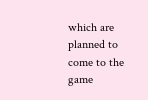which are planned to come to the game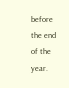before the end of the year.